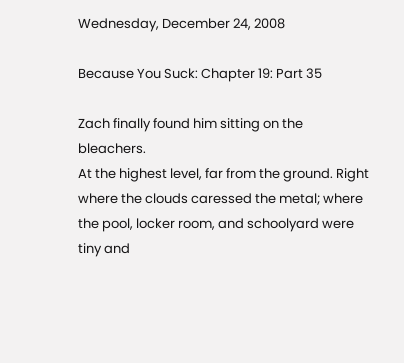Wednesday, December 24, 2008

Because You Suck: Chapter 19: Part 35

Zach finally found him sitting on the bleachers.
At the highest level, far from the ground. Right where the clouds caressed the metal; where the pool, locker room, and schoolyard were tiny and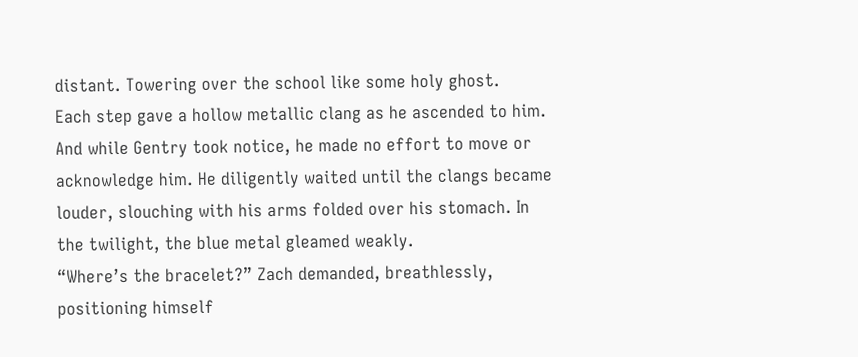distant. Towering over the school like some holy ghost.
Each step gave a hollow metallic clang as he ascended to him. And while Gentry took notice, he made no effort to move or acknowledge him. He diligently waited until the clangs became louder, slouching with his arms folded over his stomach. In the twilight, the blue metal gleamed weakly.
“Where’s the bracelet?” Zach demanded, breathlessly, positioning himself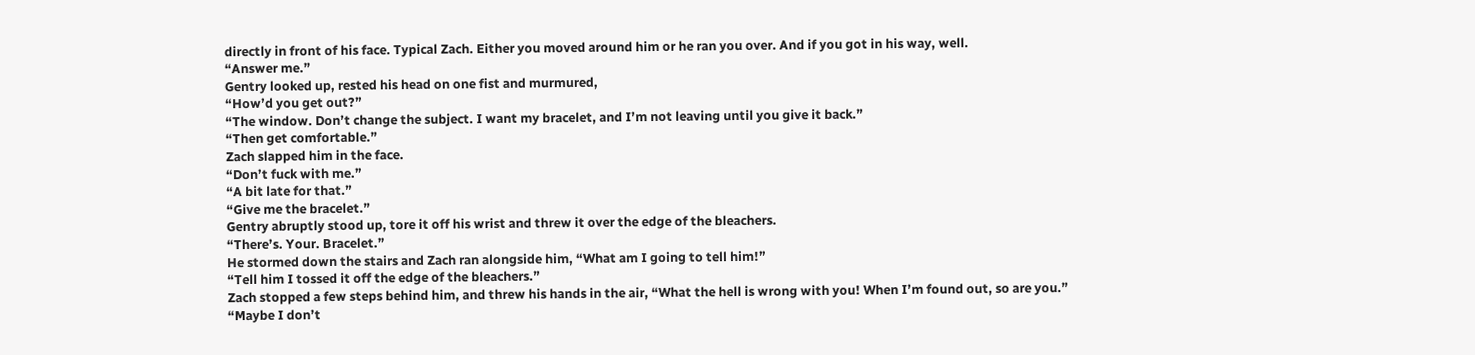directly in front of his face. Typical Zach. Either you moved around him or he ran you over. And if you got in his way, well.
“Answer me.”
Gentry looked up, rested his head on one fist and murmured,
“How’d you get out?”
“The window. Don’t change the subject. I want my bracelet, and I’m not leaving until you give it back.”
“Then get comfortable.”
Zach slapped him in the face.
“Don’t fuck with me.”
“A bit late for that.”
“Give me the bracelet.”
Gentry abruptly stood up, tore it off his wrist and threw it over the edge of the bleachers.
“There’s. Your. Bracelet.”
He stormed down the stairs and Zach ran alongside him, “What am I going to tell him!”
“Tell him I tossed it off the edge of the bleachers.”
Zach stopped a few steps behind him, and threw his hands in the air, “What the hell is wrong with you! When I’m found out, so are you.”
“Maybe I don’t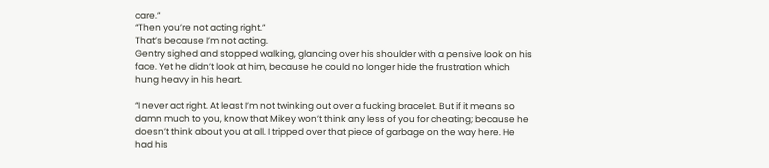care.”
“Then you’re not acting right.”
That’s because I’m not acting.
Gentry sighed and stopped walking, glancing over his shoulder with a pensive look on his face. Yet he didn’t look at him, because he could no longer hide the frustration which hung heavy in his heart.

“I never act right. At least I’m not twinking out over a fucking bracelet. But if it means so damn much to you, know that Mikey won’t think any less of you for cheating; because he doesn’t think about you at all. I tripped over that piece of garbage on the way here. He had his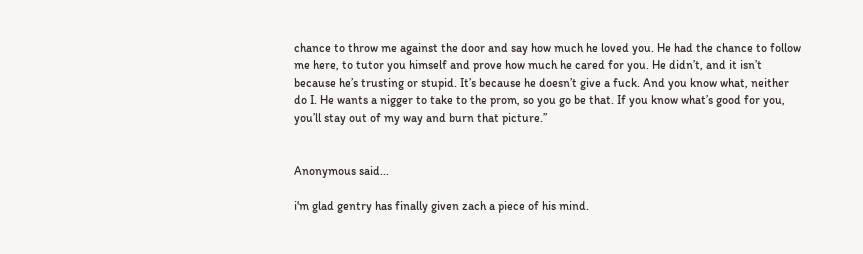chance to throw me against the door and say how much he loved you. He had the chance to follow me here, to tutor you himself and prove how much he cared for you. He didn’t, and it isn’t because he’s trusting or stupid. It’s because he doesn’t give a fuck. And you know what, neither do I. He wants a nigger to take to the prom, so you go be that. If you know what’s good for you, you’ll stay out of my way and burn that picture.”


Anonymous said...

i'm glad gentry has finally given zach a piece of his mind.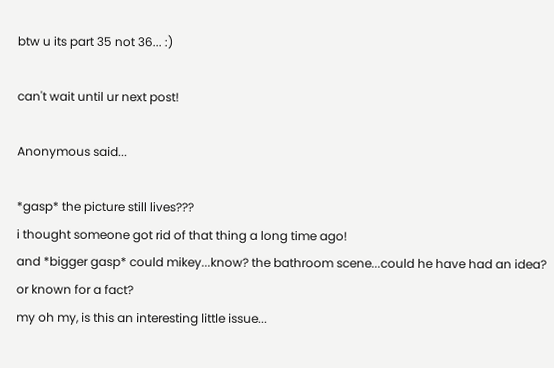btw u its part 35 not 36... :)

can't wait until ur next post!

Anonymous said...

*gasp* the picture still lives???
i thought someone got rid of that thing a long time ago!
and *bigger gasp* could mikey...know? the bathroom scene...could he have had an idea? or known for a fact?
my oh my, is this an interesting little issue...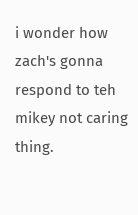i wonder how zach's gonna respond to teh mikey not caring thing.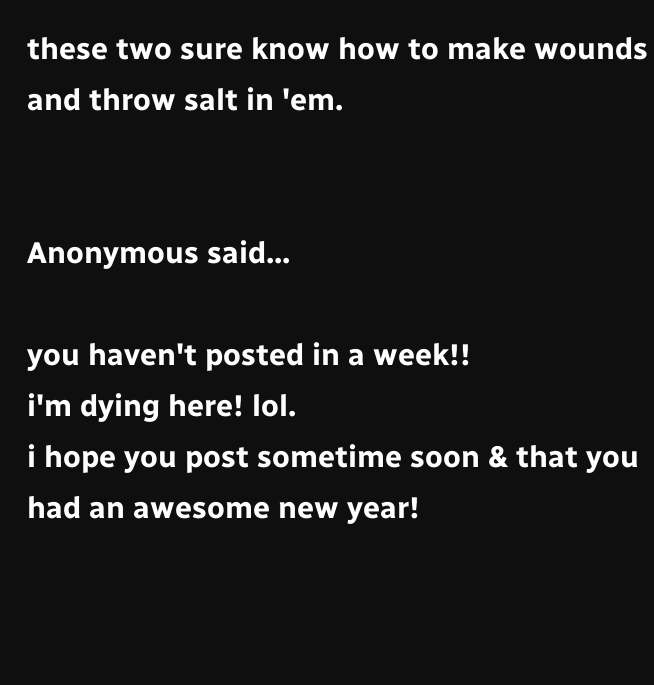these two sure know how to make wounds and throw salt in 'em.


Anonymous said...

you haven't posted in a week!!
i'm dying here! lol.
i hope you post sometime soon & that you had an awesome new year!